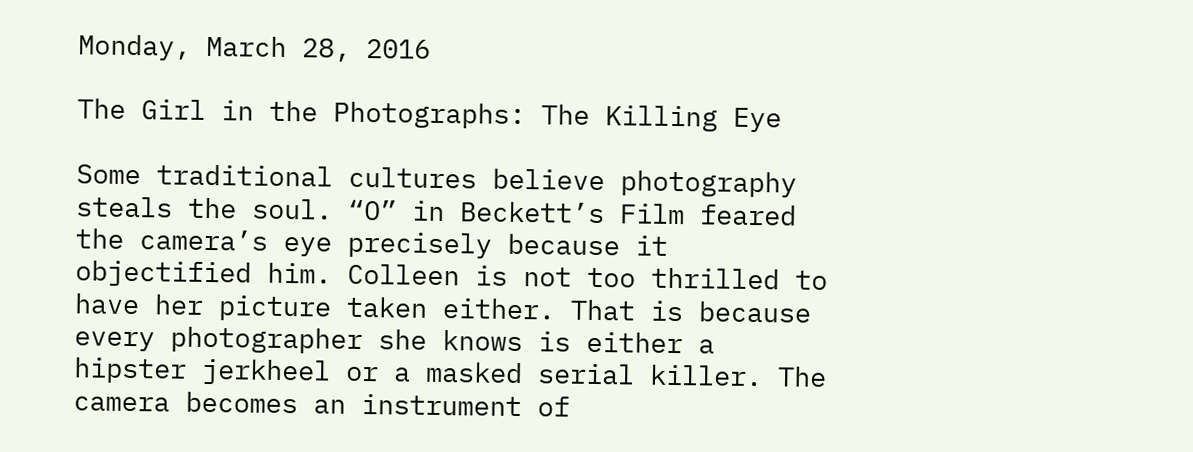Monday, March 28, 2016

The Girl in the Photographs: The Killing Eye

Some traditional cultures believe photography steals the soul. “O” in Beckett’s Film feared the camera’s eye precisely because it objectified him. Colleen is not too thrilled to have her picture taken either. That is because every photographer she knows is either a hipster jerkheel or a masked serial killer. The camera becomes an instrument of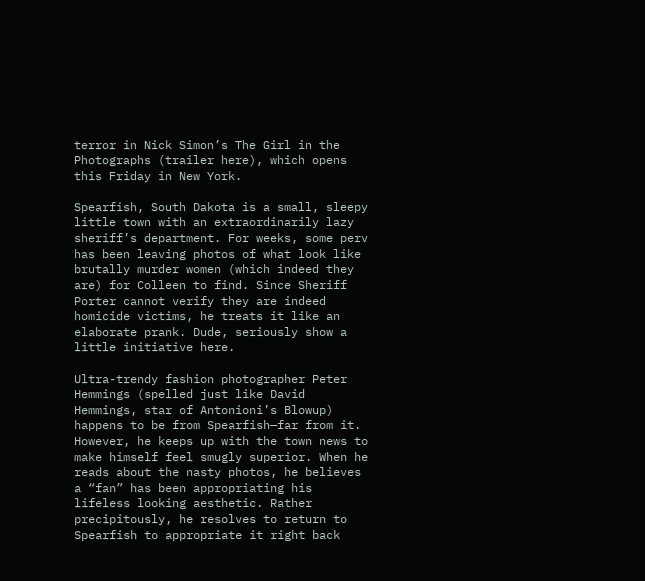terror in Nick Simon’s The Girl in the Photographs (trailer here), which opens this Friday in New York.

Spearfish, South Dakota is a small, sleepy little town with an extraordinarily lazy sheriff’s department. For weeks, some perv has been leaving photos of what look like brutally murder women (which indeed they are) for Colleen to find. Since Sheriff Porter cannot verify they are indeed homicide victims, he treats it like an elaborate prank. Dude, seriously show a little initiative here.

Ultra-trendy fashion photographer Peter Hemmings (spelled just like David Hemmings, star of Antonioni’s Blowup) happens to be from Spearfish—far from it. However, he keeps up with the town news to make himself feel smugly superior. When he reads about the nasty photos, he believes a “fan” has been appropriating his lifeless looking aesthetic. Rather precipitously, he resolves to return to Spearfish to appropriate it right back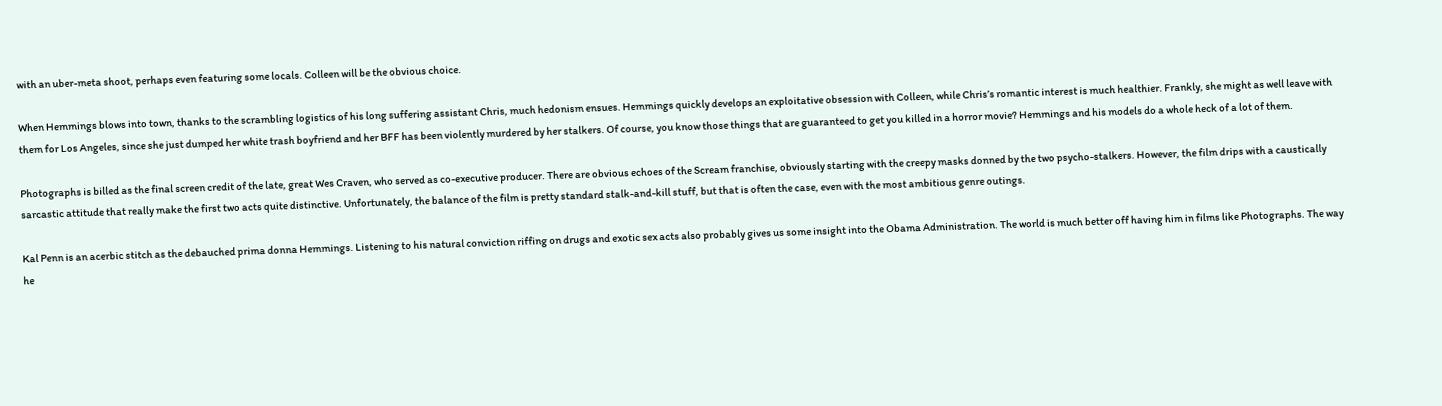with an uber-meta shoot, perhaps even featuring some locals. Colleen will be the obvious choice.

When Hemmings blows into town, thanks to the scrambling logistics of his long suffering assistant Chris, much hedonism ensues. Hemmings quickly develops an exploitative obsession with Colleen, while Chris’s romantic interest is much healthier. Frankly, she might as well leave with them for Los Angeles, since she just dumped her white trash boyfriend and her BFF has been violently murdered by her stalkers. Of course, you know those things that are guaranteed to get you killed in a horror movie? Hemmings and his models do a whole heck of a lot of them.

Photographs is billed as the final screen credit of the late, great Wes Craven, who served as co-executive producer. There are obvious echoes of the Scream franchise, obviously starting with the creepy masks donned by the two psycho-stalkers. However, the film drips with a caustically sarcastic attitude that really make the first two acts quite distinctive. Unfortunately, the balance of the film is pretty standard stalk-and-kill stuff, but that is often the case, even with the most ambitious genre outings.

Kal Penn is an acerbic stitch as the debauched prima donna Hemmings. Listening to his natural conviction riffing on drugs and exotic sex acts also probably gives us some insight into the Obama Administration. The world is much better off having him in films like Photographs. The way he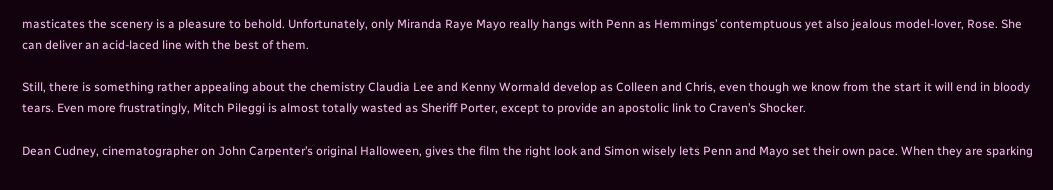masticates the scenery is a pleasure to behold. Unfortunately, only Miranda Raye Mayo really hangs with Penn as Hemmings’ contemptuous yet also jealous model-lover, Rose. She can deliver an acid-laced line with the best of them.

Still, there is something rather appealing about the chemistry Claudia Lee and Kenny Wormald develop as Colleen and Chris, even though we know from the start it will end in bloody tears. Even more frustratingly, Mitch Pileggi is almost totally wasted as Sheriff Porter, except to provide an apostolic link to Craven’s Shocker.

Dean Cudney, cinematographer on John Carpenter’s original Halloween, gives the film the right look and Simon wisely lets Penn and Mayo set their own pace. When they are sparking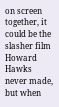on screen together, it could be the slasher film Howard Hawks never made, but when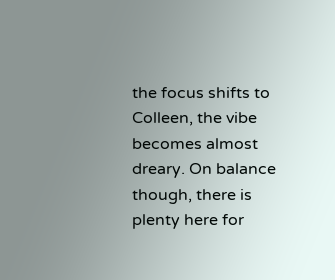the focus shifts to Colleen, the vibe becomes almost dreary. On balance though, there is plenty here for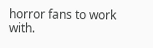horror fans to work with.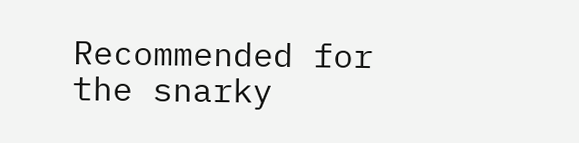Recommended for the snarky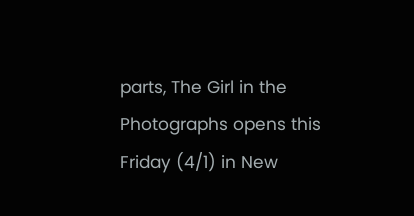parts, The Girl in the Photographs opens this Friday (4/1) in New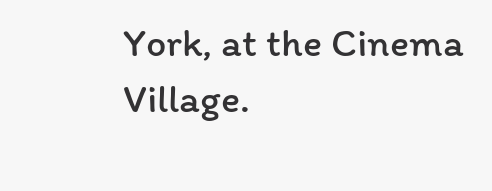York, at the Cinema Village.